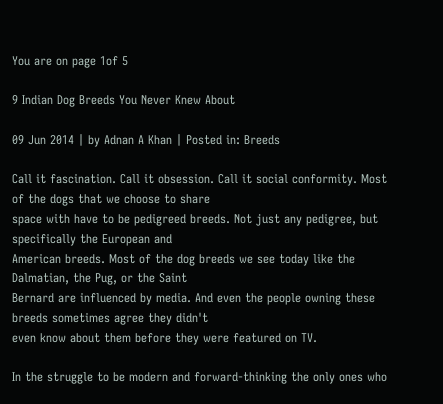You are on page 1of 5

9 Indian Dog Breeds You Never Knew About

09 Jun 2014 | by Adnan A Khan | Posted in: Breeds

Call it fascination. Call it obsession. Call it social conformity. Most of the dogs that we choose to share
space with have to be pedigreed breeds. Not just any pedigree, but specifically the European and
American breeds. Most of the dog breeds we see today like the Dalmatian, the Pug, or the Saint
Bernard are influenced by media. And even the people owning these breeds sometimes agree they didn't
even know about them before they were featured on TV.

In the struggle to be modern and forward-thinking the only ones who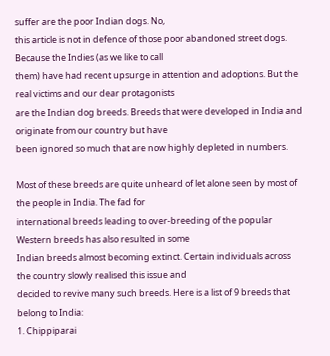suffer are the poor Indian dogs. No,
this article is not in defence of those poor abandoned street dogs. Because the Indies (as we like to call
them) have had recent upsurge in attention and adoptions. But the real victims and our dear protagonists
are the Indian dog breeds. Breeds that were developed in India and originate from our country but have
been ignored so much that are now highly depleted in numbers.

Most of these breeds are quite unheard of let alone seen by most of the people in India. The fad for
international breeds leading to over-breeding of the popular Western breeds has also resulted in some
Indian breeds almost becoming extinct. Certain individuals across the country slowly realised this issue and
decided to revive many such breeds. Here is a list of 9 breeds that belong to India:
1. Chippiparai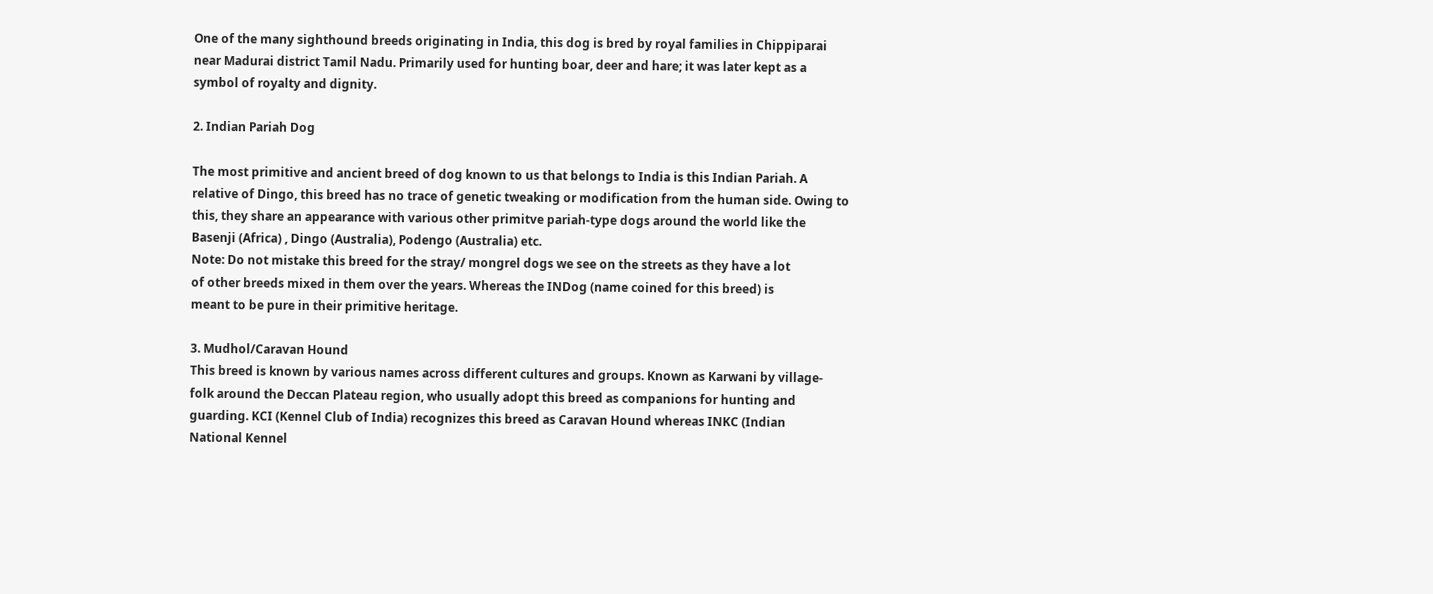One of the many sighthound breeds originating in India, this dog is bred by royal families in Chippiparai
near Madurai district Tamil Nadu. Primarily used for hunting boar, deer and hare; it was later kept as a
symbol of royalty and dignity.

2. Indian Pariah Dog

The most primitive and ancient breed of dog known to us that belongs to India is this Indian Pariah. A
relative of Dingo, this breed has no trace of genetic tweaking or modification from the human side. Owing to
this, they share an appearance with various other primitve pariah-type dogs around the world like the
Basenji (Africa) , Dingo (Australia), Podengo (Australia) etc.
Note: Do not mistake this breed for the stray/ mongrel dogs we see on the streets as they have a lot
of other breeds mixed in them over the years. Whereas the INDog (name coined for this breed) is
meant to be pure in their primitive heritage.

3. Mudhol/Caravan Hound
This breed is known by various names across different cultures and groups. Known as Karwani by village-
folk around the Deccan Plateau region, who usually adopt this breed as companions for hunting and
guarding. KCI (Kennel Club of India) recognizes this breed as Caravan Hound whereas INKC (Indian
National Kennel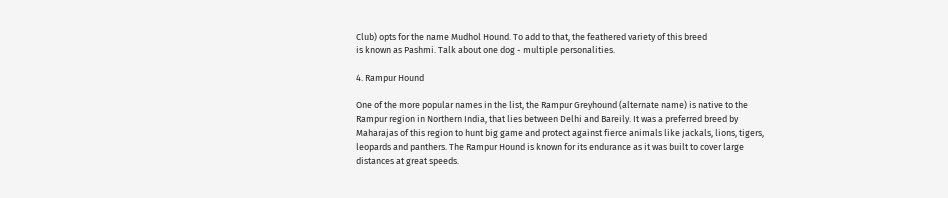Club) opts for the name Mudhol Hound. To add to that, the feathered variety of this breed
is known as Pashmi. Talk about one dog - multiple personalities.

4. Rampur Hound

One of the more popular names in the list, the Rampur Greyhound (alternate name) is native to the
Rampur region in Northern India, that lies between Delhi and Bareily. It was a preferred breed by
Maharajas of this region to hunt big game and protect against fierce animals like jackals, lions, tigers,
leopards and panthers. The Rampur Hound is known for its endurance as it was built to cover large
distances at great speeds.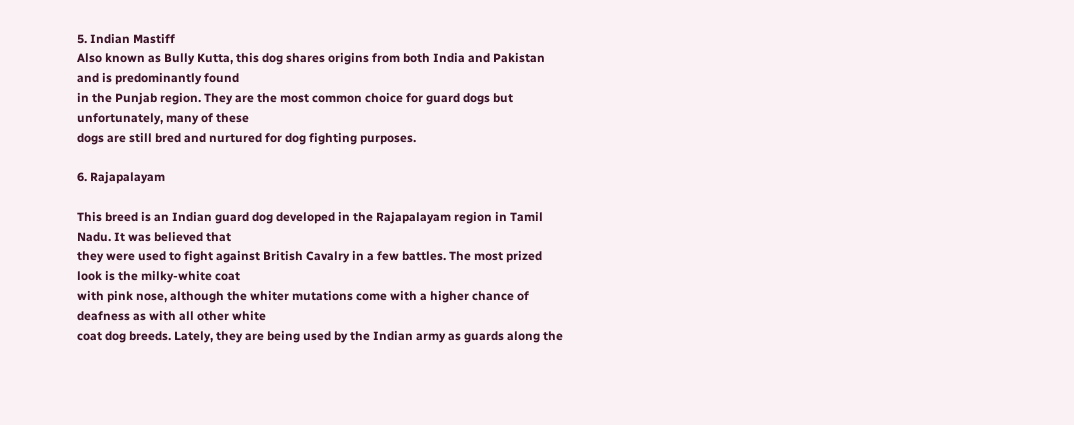5. Indian Mastiff
Also known as Bully Kutta, this dog shares origins from both India and Pakistan and is predominantly found
in the Punjab region. They are the most common choice for guard dogs but unfortunately, many of these
dogs are still bred and nurtured for dog fighting purposes.

6. Rajapalayam

This breed is an Indian guard dog developed in the Rajapalayam region in Tamil Nadu. It was believed that
they were used to fight against British Cavalry in a few battles. The most prized look is the milky-white coat
with pink nose, although the whiter mutations come with a higher chance of deafness as with all other white
coat dog breeds. Lately, they are being used by the Indian army as guards along the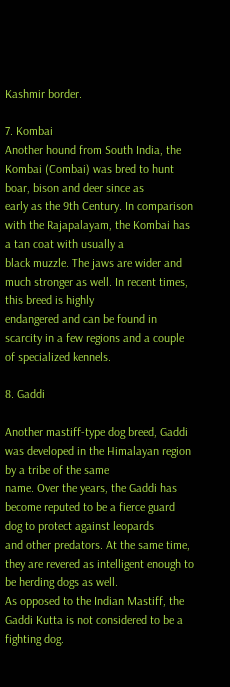Kashmir border.

7. Kombai
Another hound from South India, the Kombai (Combai) was bred to hunt boar, bison and deer since as
early as the 9th Century. In comparison with the Rajapalayam, the Kombai has a tan coat with usually a
black muzzle. The jaws are wider and much stronger as well. In recent times, this breed is highly
endangered and can be found in scarcity in a few regions and a couple of specialized kennels.

8. Gaddi

Another mastiff-type dog breed, Gaddi was developed in the Himalayan region by a tribe of the same
name. Over the years, the Gaddi has become reputed to be a fierce guard dog to protect against leopards
and other predators. At the same time, they are revered as intelligent enough to be herding dogs as well.
As opposed to the Indian Mastiff, the Gaddi Kutta is not considered to be a fighting dog.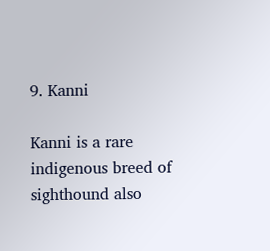9. Kanni

Kanni is a rare indigenous breed of sighthound also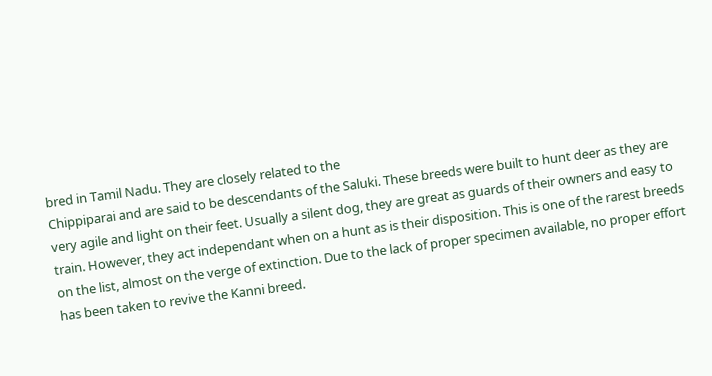bred in Tamil Nadu. They are closely related to the
Chippiparai and are said to be descendants of the Saluki. These breeds were built to hunt deer as they are
very agile and light on their feet. Usually a silent dog, they are great as guards of their owners and easy to
train. However, they act independant when on a hunt as is their disposition. This is one of the rarest breeds
on the list, almost on the verge of extinction. Due to the lack of proper specimen available, no proper effort
has been taken to revive the Kanni breed.